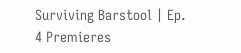Surviving Barstool | Ep. 4 Premieres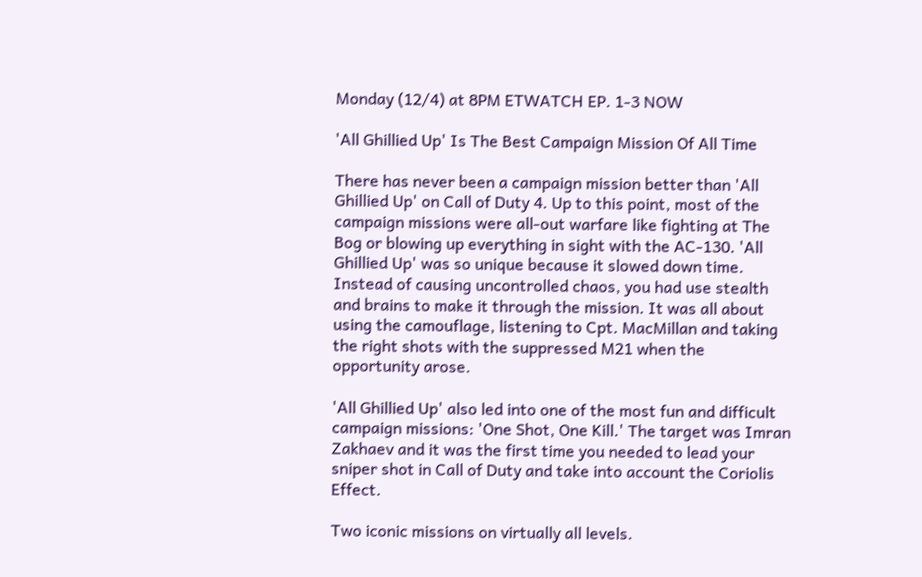Monday (12/4) at 8PM ETWATCH EP. 1-3 NOW

'All Ghillied Up' Is The Best Campaign Mission Of All Time

There has never been a campaign mission better than 'All Ghillied Up' on Call of Duty 4. Up to this point, most of the campaign missions were all-out warfare like fighting at The Bog or blowing up everything in sight with the AC-130. 'All Ghillied Up' was so unique because it slowed down time. Instead of causing uncontrolled chaos, you had use stealth and brains to make it through the mission. It was all about using the camouflage, listening to Cpt. MacMillan and taking the right shots with the suppressed M21 when the opportunity arose.

'All Ghillied Up' also led into one of the most fun and difficult campaign missions: 'One Shot, One Kill.' The target was Imran Zakhaev and it was the first time you needed to lead your sniper shot in Call of Duty and take into account the Coriolis Effect.

Two iconic missions on virtually all levels.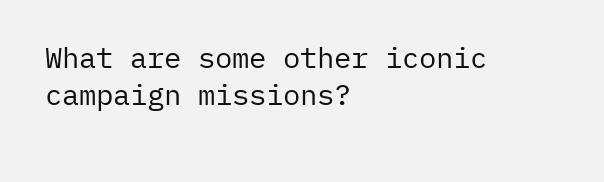What are some other iconic campaign missions?